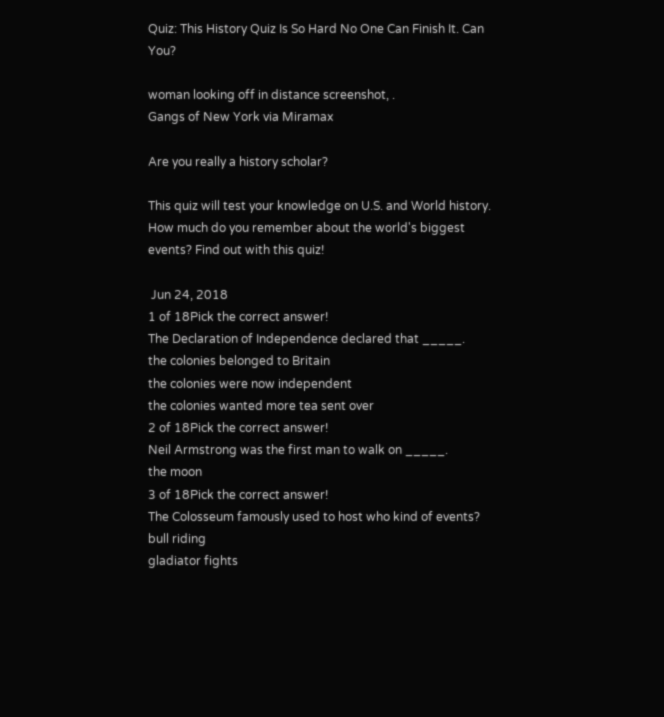Quiz: This History Quiz Is So Hard No One Can Finish It. Can You?

woman looking off in distance screenshot, .
Gangs of New York via Miramax

Are you really a history scholar?

This quiz will test your knowledge on U.S. and World history. How much do you remember about the world's biggest events? Find out with this quiz!

 Jun 24, 2018
1 of 18Pick the correct answer!
The Declaration of Independence declared that _____.
the colonies belonged to Britain
the colonies were now independent
the colonies wanted more tea sent over
2 of 18Pick the correct answer!
Neil Armstrong was the first man to walk on _____.
the moon
3 of 18Pick the correct answer!
The Colosseum famously used to host who kind of events?
bull riding
gladiator fights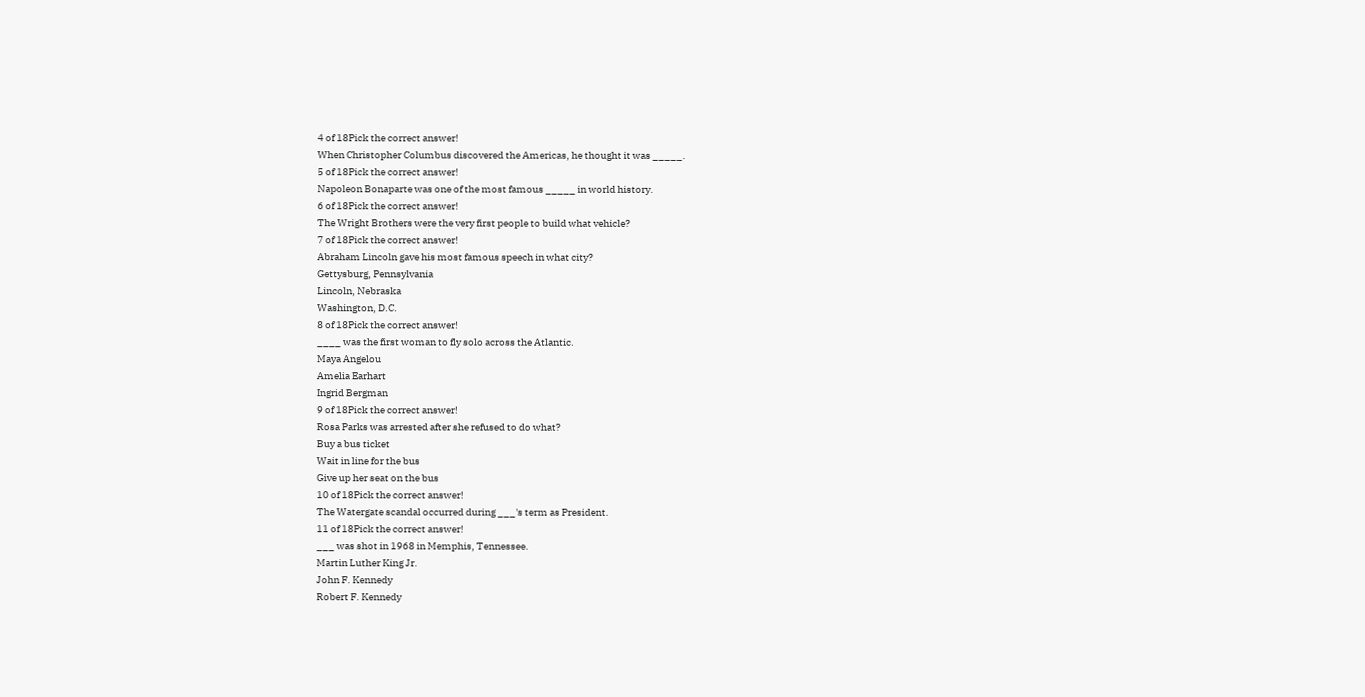4 of 18Pick the correct answer!
When Christopher Columbus discovered the Americas, he thought it was _____.
5 of 18Pick the correct answer!
Napoleon Bonaparte was one of the most famous _____ in world history.
6 of 18Pick the correct answer!
The Wright Brothers were the very first people to build what vehicle?
7 of 18Pick the correct answer!
Abraham Lincoln gave his most famous speech in what city?
Gettysburg, Pennsylvania
Lincoln, Nebraska
Washington, D.C.
8 of 18Pick the correct answer!
____ was the first woman to fly solo across the Atlantic.
Maya Angelou
Amelia Earhart
Ingrid Bergman
9 of 18Pick the correct answer!
Rosa Parks was arrested after she refused to do what?
Buy a bus ticket
Wait in line for the bus
Give up her seat on the bus
10 of 18Pick the correct answer!
The Watergate scandal occurred during ___'s term as President.
11 of 18Pick the correct answer!
___ was shot in 1968 in Memphis, Tennessee.
Martin Luther King Jr.
John F. Kennedy
Robert F. Kennedy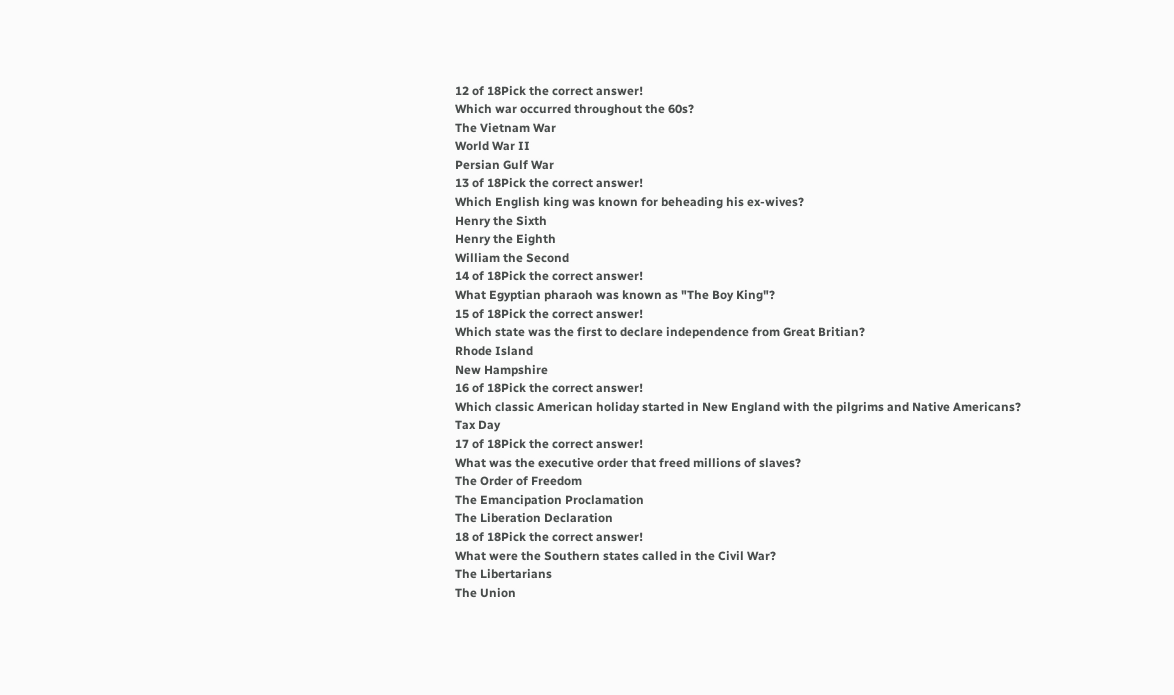12 of 18Pick the correct answer!
Which war occurred throughout the 60s?
The Vietnam War
World War II
Persian Gulf War
13 of 18Pick the correct answer!
Which English king was known for beheading his ex-wives?
Henry the Sixth
Henry the Eighth
William the Second
14 of 18Pick the correct answer!
What Egyptian pharaoh was known as "The Boy King"?
15 of 18Pick the correct answer!
Which state was the first to declare independence from Great Britian?
Rhode Island
New Hampshire
16 of 18Pick the correct answer!
Which classic American holiday started in New England with the pilgrims and Native Americans?
Tax Day
17 of 18Pick the correct answer!
What was the executive order that freed millions of slaves?
The Order of Freedom
The Emancipation Proclamation
The Liberation Declaration
18 of 18Pick the correct answer!
What were the Southern states called in the Civil War?
The Libertarians
The Union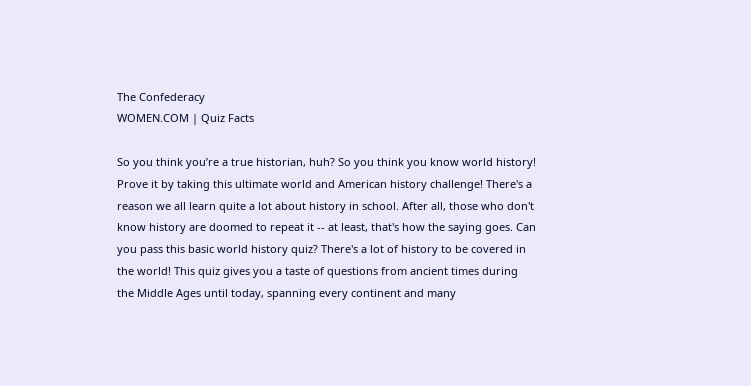The Confederacy
WOMEN.COM | Quiz Facts

So you think you’re a true historian, huh? So you think you know world history! Prove it by taking this ultimate world and American history challenge! There's a reason we all learn quite a lot about history in school. After all, those who don't know history are doomed to repeat it -- at least, that's how the saying goes. Can you pass this basic world history quiz? There's a lot of history to be covered in the world! This quiz gives you a taste of questions from ancient times during the Middle Ages until today, spanning every continent and many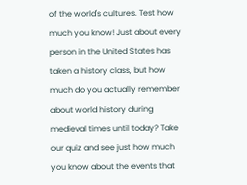of the world's cultures. Test how much you know! Just about every person in the United States has taken a history class, but how much do you actually remember about world history during medieval times until today? Take our quiz and see just how much you know about the events that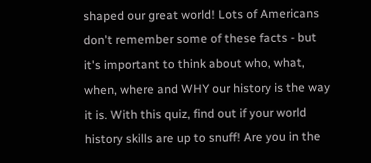shaped our great world! Lots of Americans don't remember some of these facts - but it's important to think about who, what, when, where and WHY our history is the way it is. With this quiz, find out if your world history skills are up to snuff! Are you in the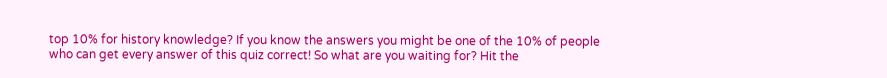top 10% for history knowledge? If you know the answers you might be one of the 10% of people who can get every answer of this quiz correct! So what are you waiting for? Hit the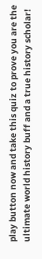play button now and take this quiz to prove you are the ultimate world history buff and a true history scholar!